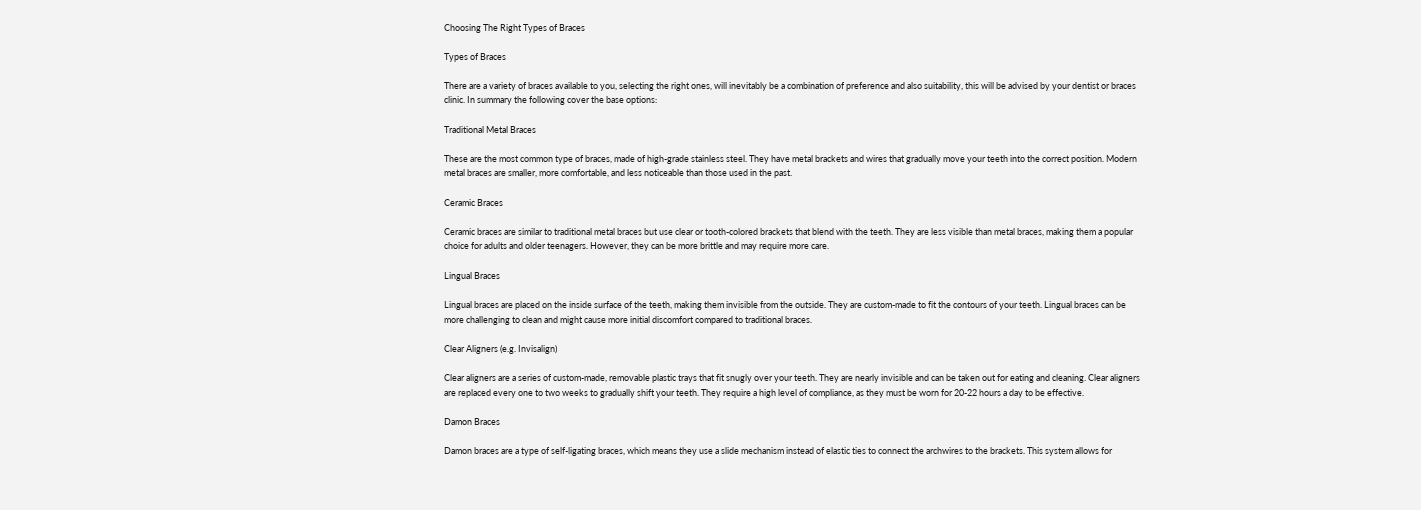Choosing The Right Types of Braces

Types of Braces

There are a variety of braces available to you, selecting the right ones, will inevitably be a combination of preference and also suitability, this will be advised by your dentist or braces clinic. In summary the following cover the base options:

Traditional Metal Braces

These are the most common type of braces, made of high-grade stainless steel. They have metal brackets and wires that gradually move your teeth into the correct position. Modern metal braces are smaller, more comfortable, and less noticeable than those used in the past.

Ceramic Braces

Ceramic braces are similar to traditional metal braces but use clear or tooth-colored brackets that blend with the teeth. They are less visible than metal braces, making them a popular choice for adults and older teenagers. However, they can be more brittle and may require more care.

Lingual Braces

Lingual braces are placed on the inside surface of the teeth, making them invisible from the outside. They are custom-made to fit the contours of your teeth. Lingual braces can be more challenging to clean and might cause more initial discomfort compared to traditional braces.

Clear Aligners (e.g. Invisalign)

Clear aligners are a series of custom-made, removable plastic trays that fit snugly over your teeth. They are nearly invisible and can be taken out for eating and cleaning. Clear aligners are replaced every one to two weeks to gradually shift your teeth. They require a high level of compliance, as they must be worn for 20-22 hours a day to be effective.

Damon Braces

Damon braces are a type of self-ligating braces, which means they use a slide mechanism instead of elastic ties to connect the archwires to the brackets. This system allows for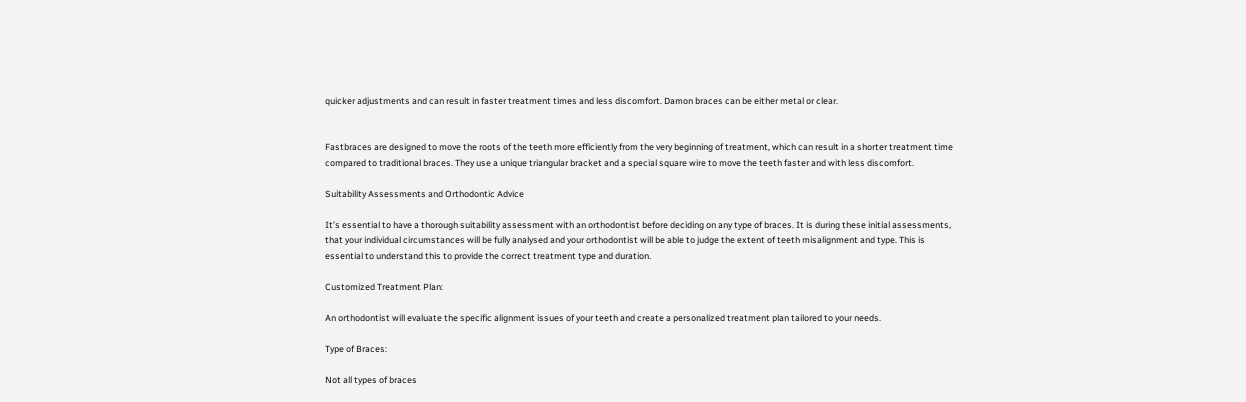quicker adjustments and can result in faster treatment times and less discomfort. Damon braces can be either metal or clear.


Fastbraces are designed to move the roots of the teeth more efficiently from the very beginning of treatment, which can result in a shorter treatment time compared to traditional braces. They use a unique triangular bracket and a special square wire to move the teeth faster and with less discomfort.

Suitability Assessments and Orthodontic Advice

It’s essential to have a thorough suitability assessment with an orthodontist before deciding on any type of braces. It is during these initial assessments, that your individual circumstances will be fully analysed and your orthodontist will be able to judge the extent of teeth misalignment and type. This is essential to understand this to provide the correct treatment type and duration.

Customized Treatment Plan:

An orthodontist will evaluate the specific alignment issues of your teeth and create a personalized treatment plan tailored to your needs.

Type of Braces:

Not all types of braces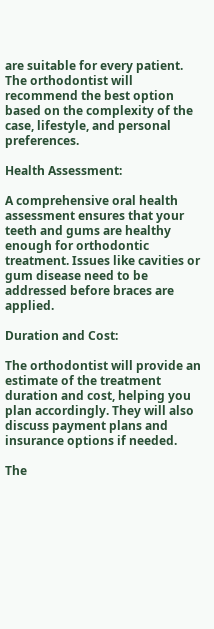are suitable for every patient. The orthodontist will recommend the best option based on the complexity of the case, lifestyle, and personal preferences.

Health Assessment:

A comprehensive oral health assessment ensures that your teeth and gums are healthy enough for orthodontic treatment. Issues like cavities or gum disease need to be addressed before braces are applied.

Duration and Cost:

The orthodontist will provide an estimate of the treatment duration and cost, helping you plan accordingly. They will also discuss payment plans and insurance options if needed.

The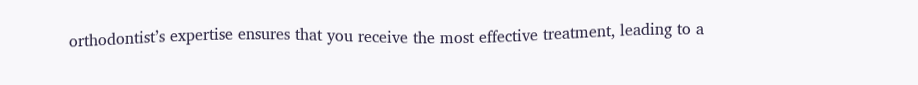orthodontist’s expertise ensures that you receive the most effective treatment, leading to a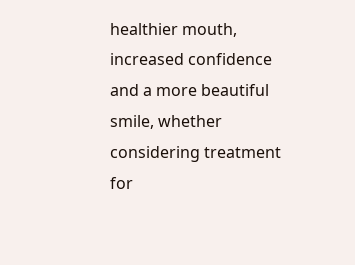healthier mouth, increased confidence and a more beautiful smile, whether considering treatment for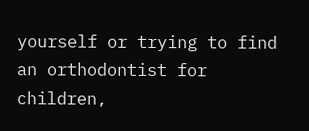yourself or trying to find an orthodontist for children,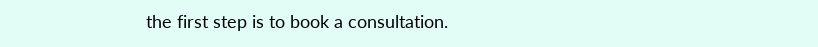the first step is to book a consultation.